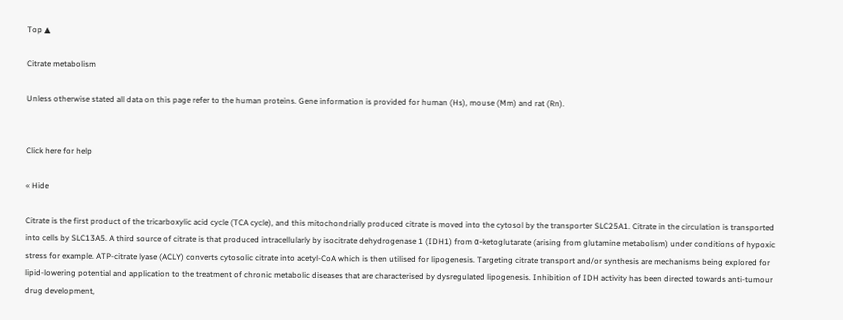Top ▲

Citrate metabolism

Unless otherwise stated all data on this page refer to the human proteins. Gene information is provided for human (Hs), mouse (Mm) and rat (Rn).


Click here for help

« Hide

Citrate is the first product of the tricarboxylic acid cycle (TCA cycle), and this mitochondrially produced citrate is moved into the cytosol by the transporter SLC25A1. Citrate in the circulation is transported into cells by SLC13A5. A third source of citrate is that produced intracellularly by isocitrate dehydrogenase 1 (IDH1) from α-ketoglutarate (arising from glutamine metabolism) under conditions of hypoxic stress for example. ATP-citrate lyase (ACLY) converts cytosolic citrate into acetyl-CoA which is then utilised for lipogenesis. Targeting citrate transport and/or synthesis are mechanisms being explored for lipid-lowering potential and application to the treatment of chronic metabolic diseases that are characterised by dysregulated lipogenesis. Inhibition of IDH activity has been directed towards anti-tumour drug development,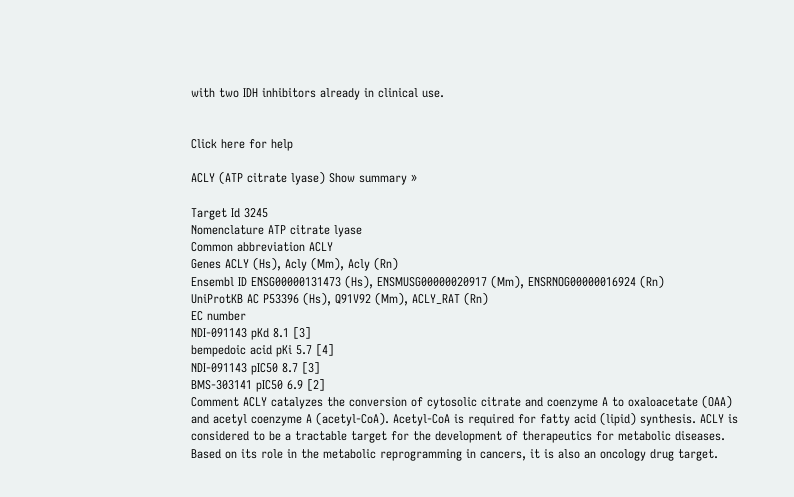with two IDH inhibitors already in clinical use.


Click here for help

ACLY (ATP citrate lyase) Show summary »

Target Id 3245
Nomenclature ATP citrate lyase
Common abbreviation ACLY
Genes ACLY (Hs), Acly (Mm), Acly (Rn)
Ensembl ID ENSG00000131473 (Hs), ENSMUSG00000020917 (Mm), ENSRNOG00000016924 (Rn)
UniProtKB AC P53396 (Hs), Q91V92 (Mm), ACLY_RAT (Rn)
EC number
NDI-091143 pKd 8.1 [3]
bempedoic acid pKi 5.7 [4]
NDI-091143 pIC50 8.7 [3]
BMS-303141 pIC50 6.9 [2]
Comment ACLY catalyzes the conversion of cytosolic citrate and coenzyme A to oxaloacetate (OAA) and acetyl coenzyme A (acetyl-CoA). Acetyl-CoA is required for fatty acid (lipid) synthesis. ACLY is considered to be a tractable target for the development of therapeutics for metabolic diseases. Based on its role in the metabolic reprogramming in cancers, it is also an oncology drug target.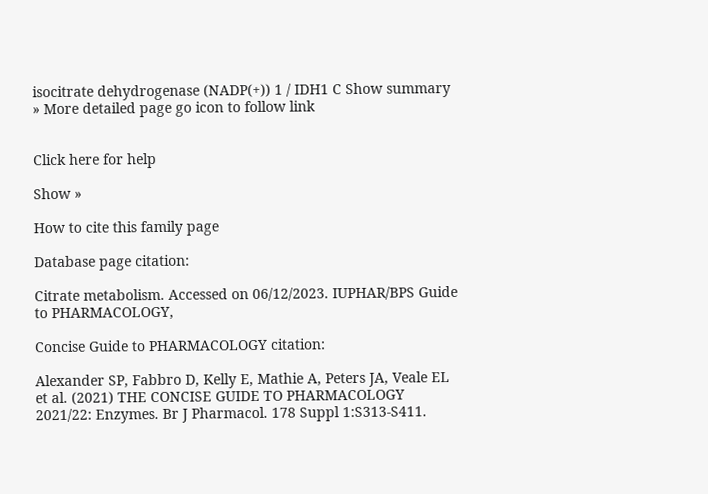isocitrate dehydrogenase (NADP(+)) 1 / IDH1 C Show summary » More detailed page go icon to follow link


Click here for help

Show »

How to cite this family page

Database page citation:

Citrate metabolism. Accessed on 06/12/2023. IUPHAR/BPS Guide to PHARMACOLOGY,

Concise Guide to PHARMACOLOGY citation:

Alexander SP, Fabbro D, Kelly E, Mathie A, Peters JA, Veale EL et al. (2021) THE CONCISE GUIDE TO PHARMACOLOGY 2021/22: Enzymes. Br J Pharmacol. 178 Suppl 1:S313-S411.